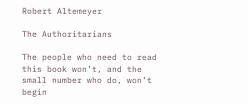Robert Altemeyer

The Authoritarians

The people who need to read this book won’t, and the small number who do, won’t begin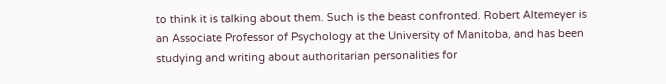to think it is talking about them. Such is the beast confronted. Robert Altemeyer is an Associate Professor of Psychology at the University of Manitoba, and has been studying and writing about authoritarian personalities for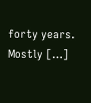forty years. Mostly […]